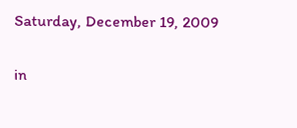Saturday, December 19, 2009

in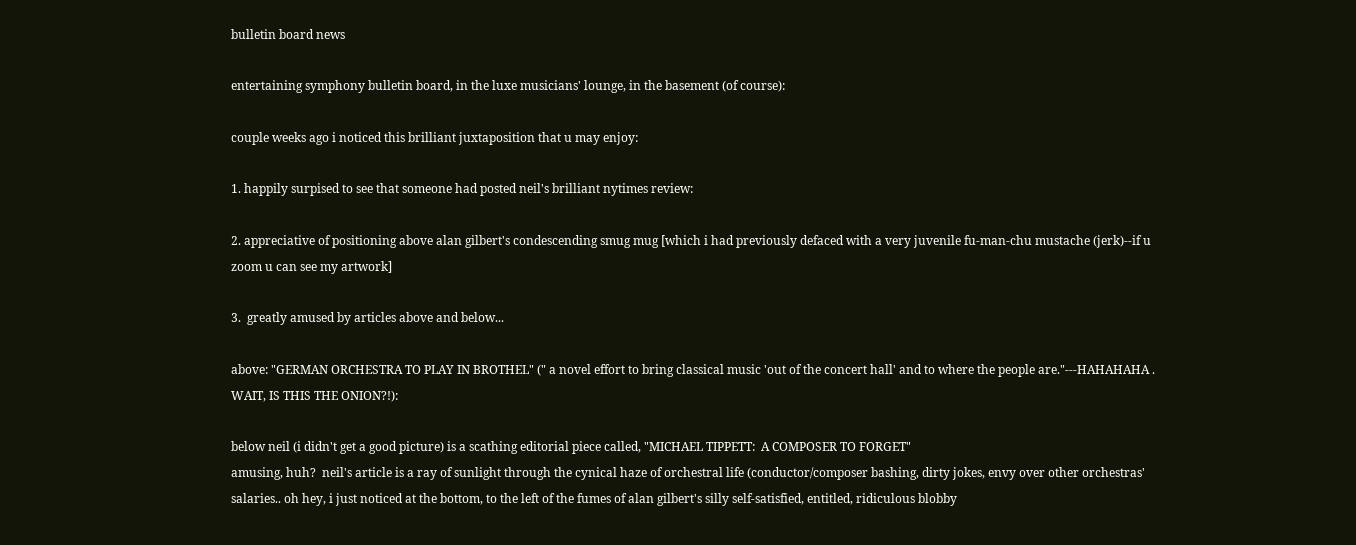bulletin board news

entertaining symphony bulletin board, in the luxe musicians' lounge, in the basement (of course):

couple weeks ago i noticed this brilliant juxtaposition that u may enjoy:

1. happily surpised to see that someone had posted neil's brilliant nytimes review:

2. appreciative of positioning above alan gilbert's condescending smug mug [which i had previously defaced with a very juvenile fu-man-chu mustache (jerk)--if u zoom u can see my artwork]

3.  greatly amused by articles above and below...

above: "GERMAN ORCHESTRA TO PLAY IN BROTHEL" (" a novel effort to bring classical music 'out of the concert hall' and to where the people are."---HAHAHAHA . WAIT, IS THIS THE ONION?!):

below neil (i didn't get a good picture) is a scathing editorial piece called, "MICHAEL TIPPETT:  A COMPOSER TO FORGET"
amusing, huh?  neil's article is a ray of sunlight through the cynical haze of orchestral life (conductor/composer bashing, dirty jokes, envy over other orchestras' salaries.. oh hey, i just noticed at the bottom, to the left of the fumes of alan gilbert's silly self-satisfied, entitled, ridiculous blobby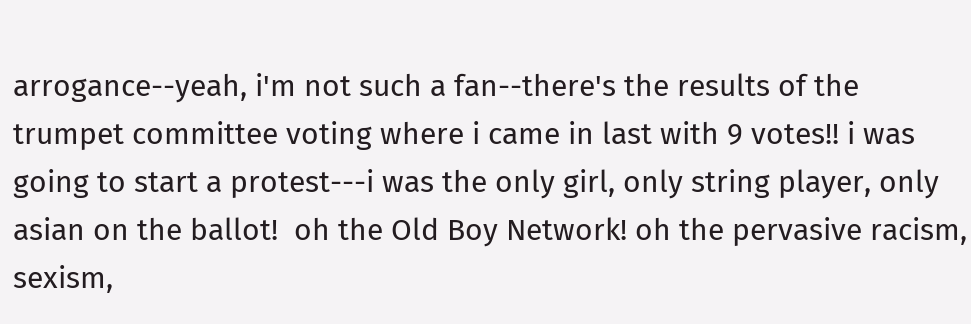arrogance--yeah, i'm not such a fan--there's the results of the trumpet committee voting where i came in last with 9 votes!! i was going to start a protest---i was the only girl, only string player, only asian on the ballot!  oh the Old Boy Network! oh the pervasive racism, sexism,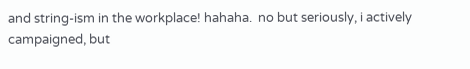and string-ism in the workplace! hahaha.  no but seriously, i actively campaigned, but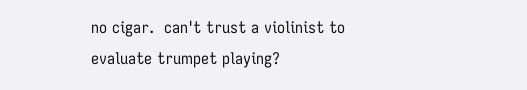no cigar.  can't trust a violinist to evaluate trumpet playing?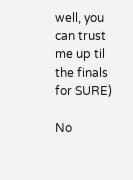well, you can trust me up til the finals for SURE)

No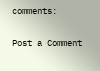comments:

Post a Comment